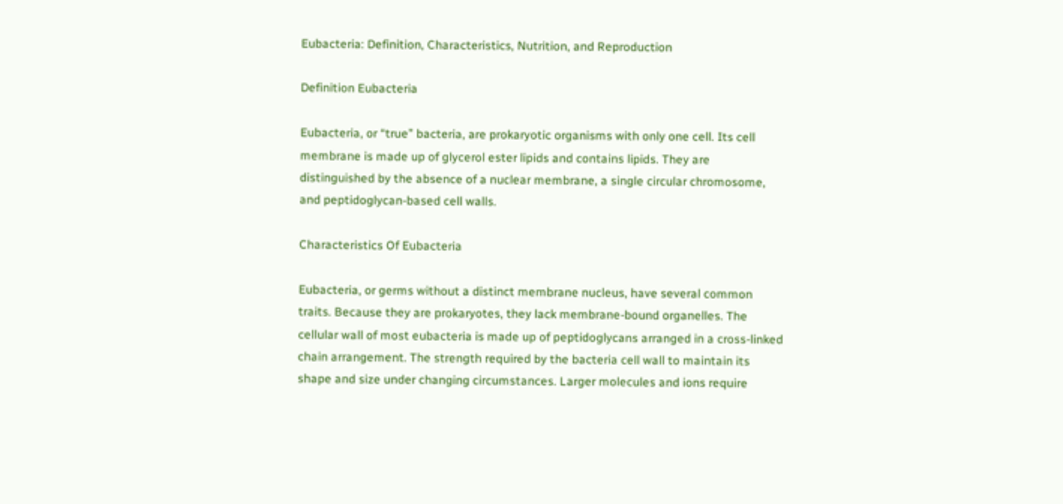Eubacteria: Definition, Characteristics, Nutrition, and Reproduction

Definition Eubacteria

Eubacteria, or “true” bacteria, are prokaryotic organisms with only one cell. Its cell membrane is made up of glycerol ester lipids and contains lipids. They are distinguished by the absence of a nuclear membrane, a single circular chromosome, and peptidoglycan-based cell walls.

Characteristics Of Eubacteria

Eubacteria, or germs without a distinct membrane nucleus, have several common traits. Because they are prokaryotes, they lack membrane-bound organelles. The cellular wall of most eubacteria is made up of peptidoglycans arranged in a cross-linked chain arrangement. The strength required by the bacteria cell wall to maintain its shape and size under changing circumstances. Larger molecules and ions require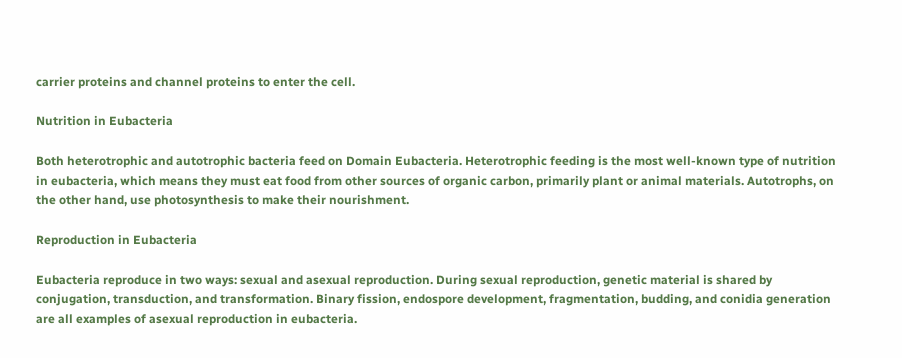carrier proteins and channel proteins to enter the cell.

Nutrition in Eubacteria

Both heterotrophic and autotrophic bacteria feed on Domain Eubacteria. Heterotrophic feeding is the most well-known type of nutrition in eubacteria, which means they must eat food from other sources of organic carbon, primarily plant or animal materials. Autotrophs, on the other hand, use photosynthesis to make their nourishment.

Reproduction in Eubacteria

Eubacteria reproduce in two ways: sexual and asexual reproduction. During sexual reproduction, genetic material is shared by conjugation, transduction, and transformation. Binary fission, endospore development, fragmentation, budding, and conidia generation are all examples of asexual reproduction in eubacteria.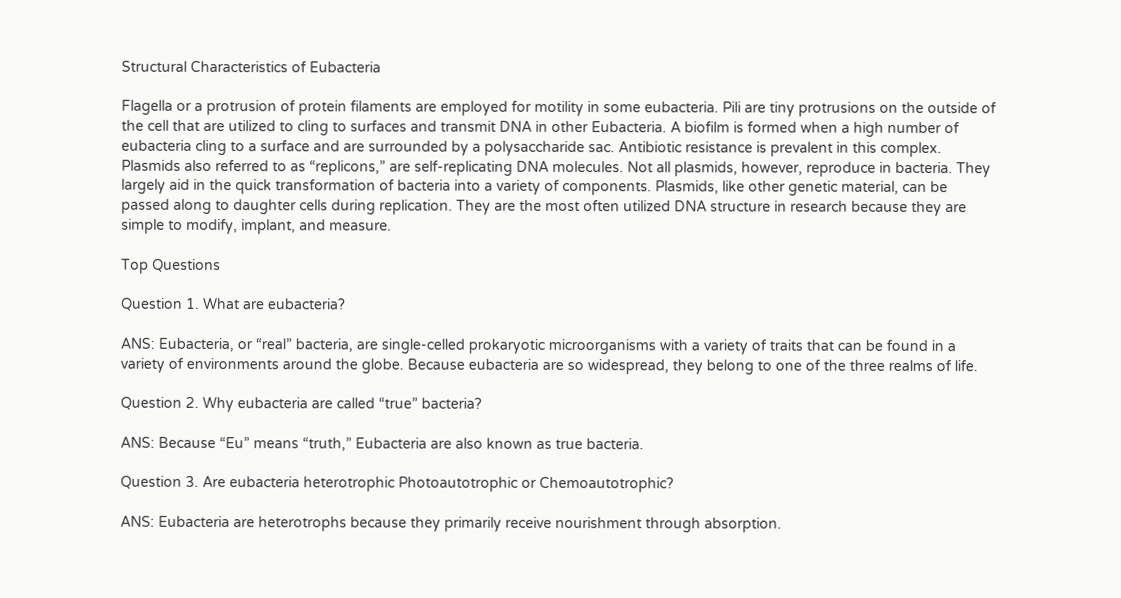Structural Characteristics of Eubacteria

Flagella or a protrusion of protein filaments are employed for motility in some eubacteria. Pili are tiny protrusions on the outside of the cell that are utilized to cling to surfaces and transmit DNA in other Eubacteria. A biofilm is formed when a high number of eubacteria cling to a surface and are surrounded by a polysaccharide sac. Antibiotic resistance is prevalent in this complex. Plasmids also referred to as “replicons,” are self-replicating DNA molecules. Not all plasmids, however, reproduce in bacteria. They largely aid in the quick transformation of bacteria into a variety of components. Plasmids, like other genetic material, can be passed along to daughter cells during replication. They are the most often utilized DNA structure in research because they are simple to modify, implant, and measure.

Top Questions

Question 1. What are eubacteria?

ANS: Eubacteria, or “real” bacteria, are single-celled prokaryotic microorganisms with a variety of traits that can be found in a variety of environments around the globe. Because eubacteria are so widespread, they belong to one of the three realms of life.

Question 2. Why eubacteria are called “true” bacteria?

ANS: Because “Eu” means “truth,” Eubacteria are also known as true bacteria.

Question 3. Are eubacteria heterotrophic Photoautotrophic or Chemoautotrophic?

ANS: Eubacteria are heterotrophs because they primarily receive nourishment through absorption.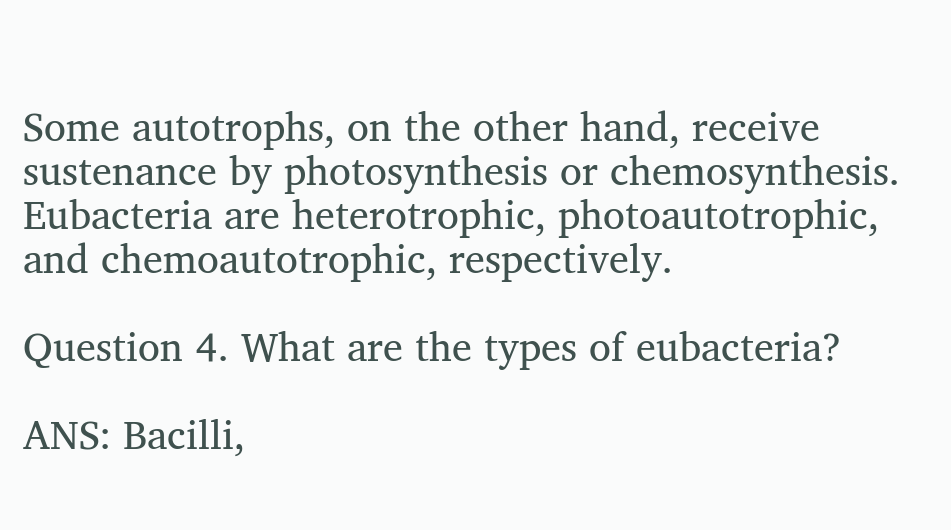Some autotrophs, on the other hand, receive sustenance by photosynthesis or chemosynthesis. Eubacteria are heterotrophic, photoautotrophic, and chemoautotrophic, respectively.

Question 4. What are the types of eubacteria?

ANS: Bacilli,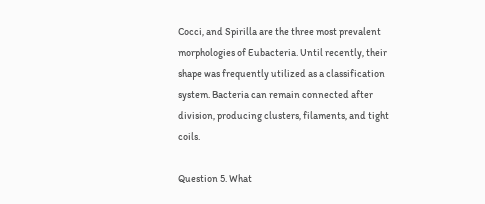Cocci, and Spirilla are the three most prevalent morphologies of Eubacteria. Until recently, their shape was frequently utilized as a classification system. Bacteria can remain connected after division, producing clusters, filaments, and tight coils.

Question 5. What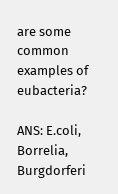are some common examples of eubacteria?

ANS: E.coli, Borrelia, Burgdorferi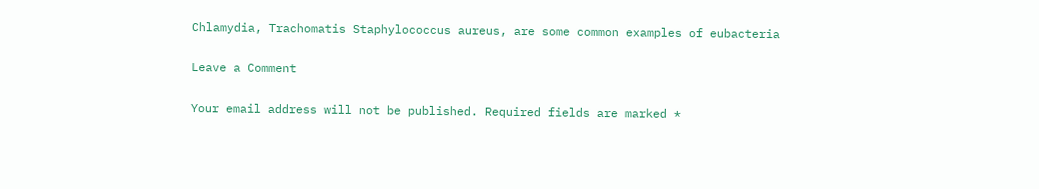Chlamydia, Trachomatis Staphylococcus aureus, are some common examples of eubacteria

Leave a Comment

Your email address will not be published. Required fields are marked *